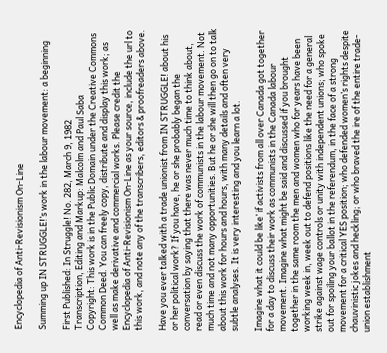Encyclopedia of Anti-Revisionism On-Line

Summing up IN STRUGGLE!’s work in the labour movement: a beginning

First Published: In Struggle! No. 282, March 9, 1982
Transcription, Editing and Markup: Malcolm and Paul Saba
Copyright: This work is in the Public Domain under the Creative Commons Common Deed. You can freely copy, distribute and display this work; as well as make derivative and commercial works. Please credit the Encyclopedia of Anti-Revisionism On-Line as your source, include the url to this work, and note any of the transcribers, editors & proofreaders above.

Have you ever talked with a trade unionist from IN STRUGGLE! about his or her political work? If you have, he or she probably began the conversation by saying that there was never much time to think about, read or even discuss the work of communists in the labour movement. Not much time and not many opportunities. But he or she will then go on to talk about this work for hours and hours, with many details and often very subtle analyses. It is very interesting and you learn a lot.

Imagine what it could be like’ if activists from all over Canada got together for a day to discuss their work as communists in the Canada labour movement. Imagine what might be said and discussed if you brought together in the same room the men and women who for years have been working week in, week out to defend positions like the need for a general strike against wage controls or unity with independent unions; who spoke out for spoiling your ballot in the referendum, in the face of a strong movement for a critical YES position; who defended women’s rights despite chauvinistic jokes and heckling; or who braved the ire of the entire trade-union establishment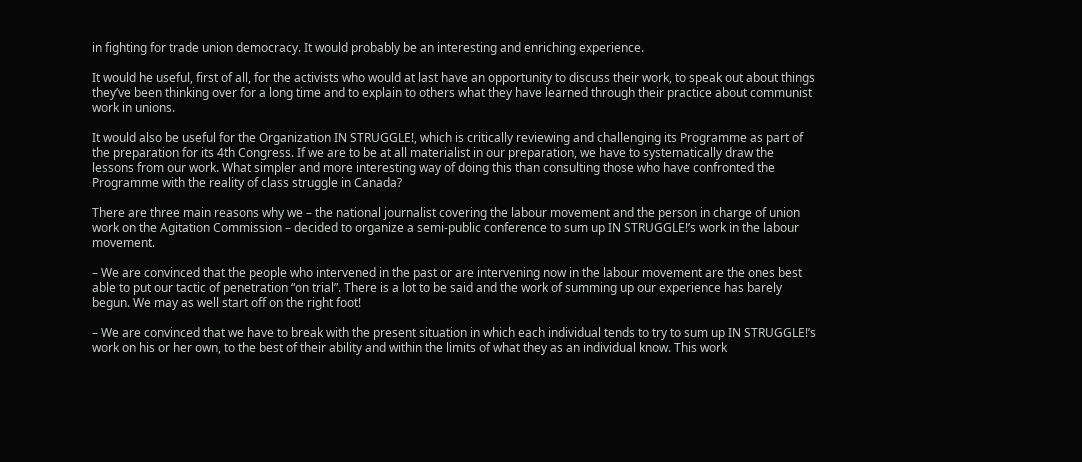in fighting for trade union democracy. It would probably be an interesting and enriching experience.

It would he useful, first of all, for the activists who would at last have an opportunity to discuss their work, to speak out about things they’ve been thinking over for a long time and to explain to others what they have learned through their practice about communist work in unions.

It would also be useful for the Organization IN STRUGGLE!, which is critically reviewing and challenging its Programme as part of the preparation for its 4th Congress. If we are to be at all materialist in our preparation, we have to systematically draw the lessons from our work. What simpler and more interesting way of doing this than consulting those who have confronted the Programme with the reality of class struggle in Canada?

There are three main reasons why we – the national journalist covering the labour movement and the person in charge of union work on the Agitation Commission – decided to organize a semi-public conference to sum up IN STRUGGLE!’s work in the labour movement.

– We are convinced that the people who intervened in the past or are intervening now in the labour movement are the ones best able to put our tactic of penetration “on trial”. There is a lot to be said and the work of summing up our experience has barely begun. We may as well start off on the right foot!

– We are convinced that we have to break with the present situation in which each individual tends to try to sum up IN STRUGGLE!’s work on his or her own, to the best of their ability and within the limits of what they as an individual know. This work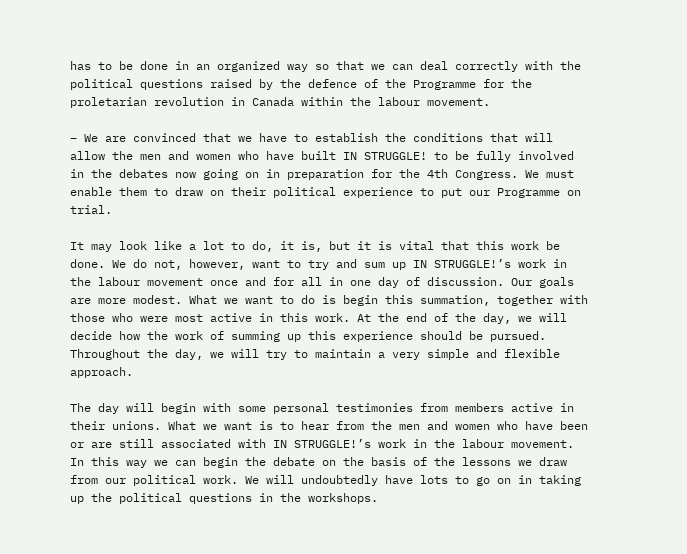has to be done in an organized way so that we can deal correctly with the political questions raised by the defence of the Programme for the proletarian revolution in Canada within the labour movement.

– We are convinced that we have to establish the conditions that will allow the men and women who have built IN STRUGGLE! to be fully involved in the debates now going on in preparation for the 4th Congress. We must enable them to draw on their political experience to put our Programme on trial.

It may look like a lot to do, it is, but it is vital that this work be done. We do not, however, want to try and sum up IN STRUGGLE!’s work in the labour movement once and for all in one day of discussion. Our goals are more modest. What we want to do is begin this summation, together with those who were most active in this work. At the end of the day, we will decide how the work of summing up this experience should be pursued. Throughout the day, we will try to maintain a very simple and flexible approach.

The day will begin with some personal testimonies from members active in their unions. What we want is to hear from the men and women who have been or are still associated with IN STRUGGLE!’s work in the labour movement. In this way we can begin the debate on the basis of the lessons we draw from our political work. We will undoubtedly have lots to go on in taking up the political questions in the workshops.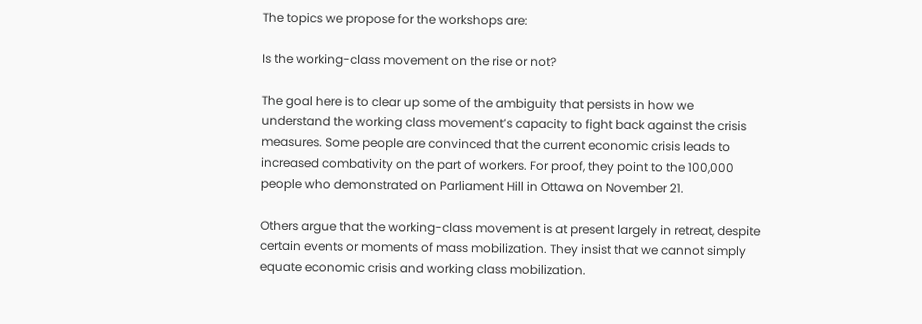The topics we propose for the workshops are:

Is the working-class movement on the rise or not?

The goal here is to clear up some of the ambiguity that persists in how we understand the working class movement’s capacity to fight back against the crisis measures. Some people are convinced that the current economic crisis leads to increased combativity on the part of workers. For proof, they point to the 100,000 people who demonstrated on Parliament Hill in Ottawa on November 21.

Others argue that the working-class movement is at present largely in retreat, despite certain events or moments of mass mobilization. They insist that we cannot simply equate economic crisis and working class mobilization.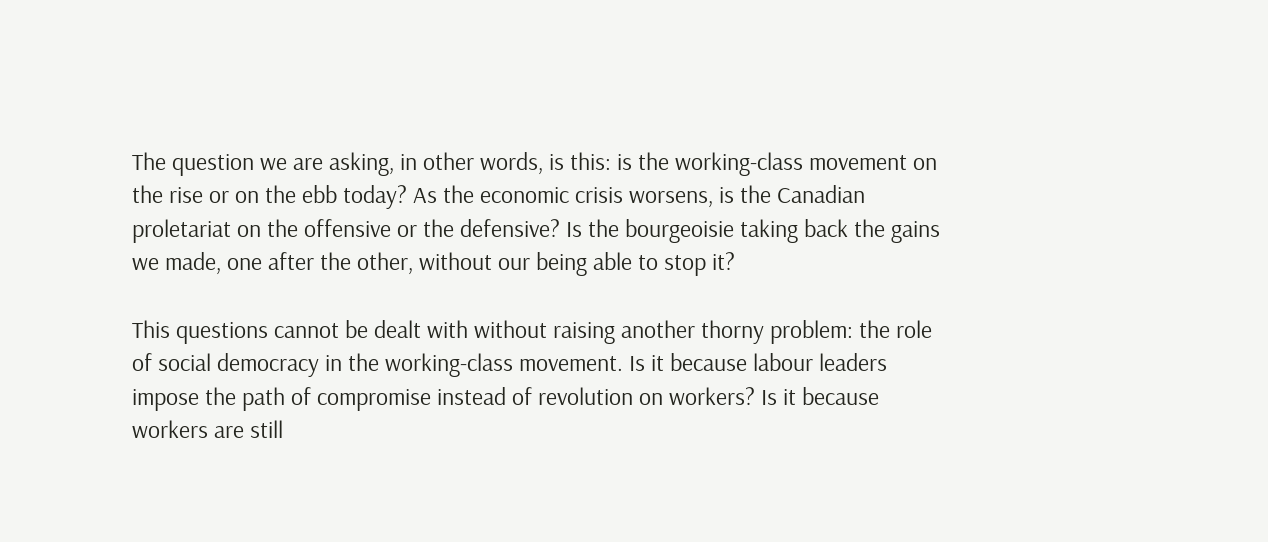The question we are asking, in other words, is this: is the working-class movement on the rise or on the ebb today? As the economic crisis worsens, is the Canadian proletariat on the offensive or the defensive? Is the bourgeoisie taking back the gains we made, one after the other, without our being able to stop it?

This questions cannot be dealt with without raising another thorny problem: the role of social democracy in the working-class movement. Is it because labour leaders impose the path of compromise instead of revolution on workers? Is it because workers are still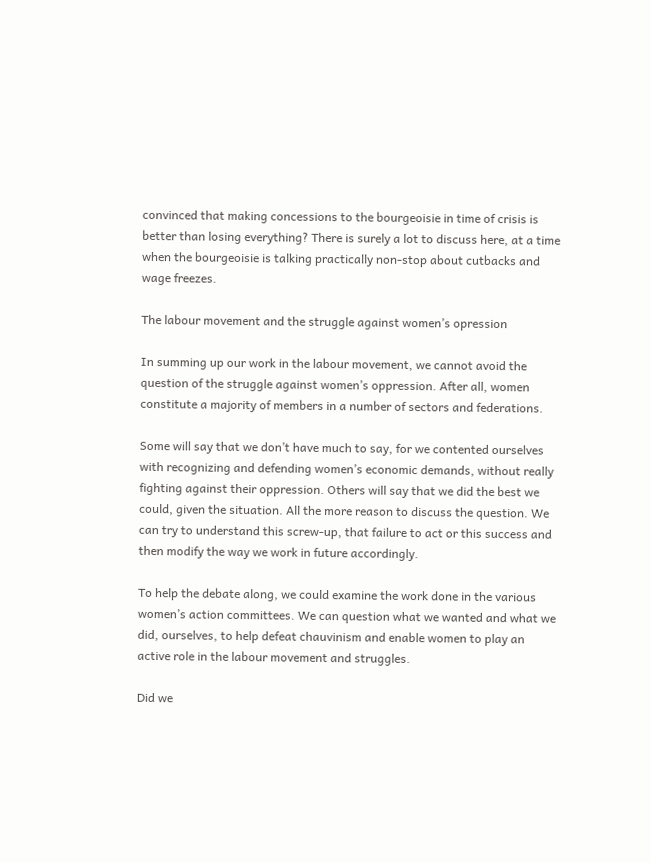convinced that making concessions to the bourgeoisie in time of crisis is better than losing everything? There is surely a lot to discuss here, at a time when the bourgeoisie is talking practically non-stop about cutbacks and wage freezes.

The labour movement and the struggle against women’s opression

In summing up our work in the labour movement, we cannot avoid the question of the struggle against women’s oppression. After all, women constitute a majority of members in a number of sectors and federations.

Some will say that we don’t have much to say, for we contented ourselves with recognizing and defending women’s economic demands, without really fighting against their oppression. Others will say that we did the best we could, given the situation. All the more reason to discuss the question. We can try to understand this screw-up, that failure to act or this success and then modify the way we work in future accordingly.

To help the debate along, we could examine the work done in the various women’s action committees. We can question what we wanted and what we did, ourselves, to help defeat chauvinism and enable women to play an active role in the labour movement and struggles.

Did we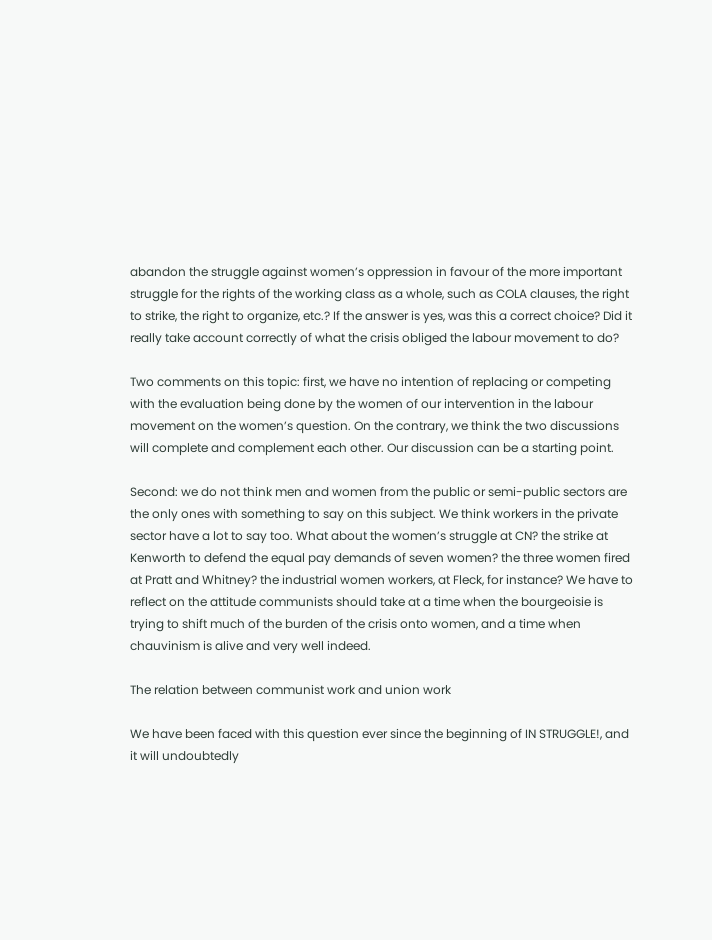abandon the struggle against women’s oppression in favour of the more important struggle for the rights of the working class as a whole, such as COLA clauses, the right to strike, the right to organize, etc.? If the answer is yes, was this a correct choice? Did it really take account correctly of what the crisis obliged the labour movement to do?

Two comments on this topic: first, we have no intention of replacing or competing with the evaluation being done by the women of our intervention in the labour movement on the women’s question. On the contrary, we think the two discussions will complete and complement each other. Our discussion can be a starting point.

Second: we do not think men and women from the public or semi-public sectors are the only ones with something to say on this subject. We think workers in the private sector have a lot to say too. What about the women’s struggle at CN? the strike at Kenworth to defend the equal pay demands of seven women? the three women fired at Pratt and Whitney? the industrial women workers, at Fleck, for instance? We have to reflect on the attitude communists should take at a time when the bourgeoisie is trying to shift much of the burden of the crisis onto women, and a time when chauvinism is alive and very well indeed.

The relation between communist work and union work

We have been faced with this question ever since the beginning of IN STRUGGLE!, and it will undoubtedly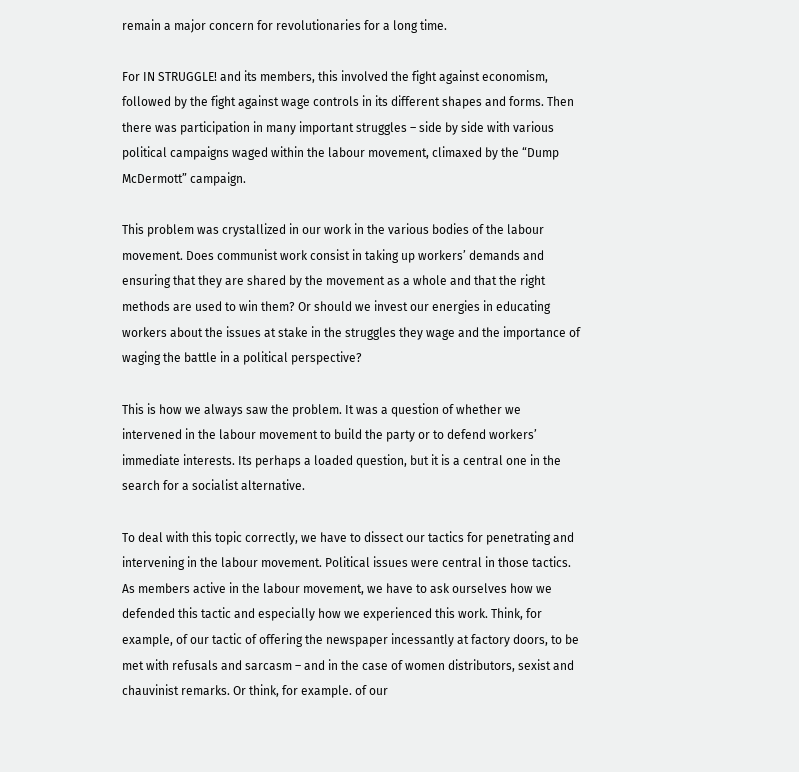remain a major concern for revolutionaries for a long time.

For IN STRUGGLE! and its members, this involved the fight against economism, followed by the fight against wage controls in its different shapes and forms. Then there was participation in many important struggles – side by side with various political campaigns waged within the labour movement, climaxed by the “Dump McDermott” campaign.

This problem was crystallized in our work in the various bodies of the labour movement. Does communist work consist in taking up workers’ demands and ensuring that they are shared by the movement as a whole and that the right methods are used to win them? Or should we invest our energies in educating workers about the issues at stake in the struggles they wage and the importance of waging the battle in a political perspective?

This is how we always saw the problem. It was a question of whether we intervened in the labour movement to build the party or to defend workers’ immediate interests. Its perhaps a loaded question, but it is a central one in the search for a socialist alternative.

To deal with this topic correctly, we have to dissect our tactics for penetrating and intervening in the labour movement. Political issues were central in those tactics. As members active in the labour movement, we have to ask ourselves how we defended this tactic and especially how we experienced this work. Think, for example, of our tactic of offering the newspaper incessantly at factory doors, to be met with refusals and sarcasm – and in the case of women distributors, sexist and chauvinist remarks. Or think, for example. of our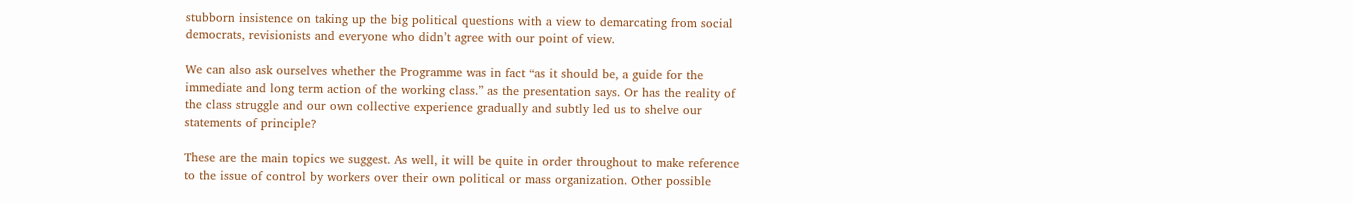stubborn insistence on taking up the big political questions with a view to demarcating from social democrats, revisionists and everyone who didn’t agree with our point of view.

We can also ask ourselves whether the Programme was in fact “as it should be, a guide for the immediate and long term action of the working class.” as the presentation says. Or has the reality of the class struggle and our own collective experience gradually and subtly led us to shelve our statements of principle?

These are the main topics we suggest. As well, it will be quite in order throughout to make reference to the issue of control by workers over their own political or mass organization. Other possible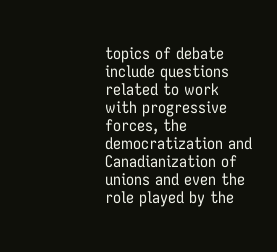topics of debate include questions related to work with progressive forces, the democratization and Canadianization of unions and even the role played by the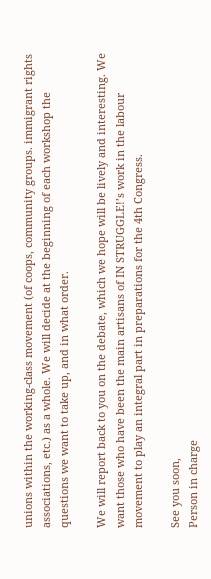unions within the working-class movement (of coops, community groups. immigrant rights associations, etc.) as a whole. We will decide at the beginning of each workshop the questions we want to take up, and in what order.

We will report back to you on the debate, which we hope will be lively and interesting. We want those who have been the main artisans of IN STRUGGLE!’s work in the labour movement to play an integral part in preparations for the 4th Congress.

See you soon,
Person in charge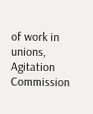of work in unions,
Agitation Commission